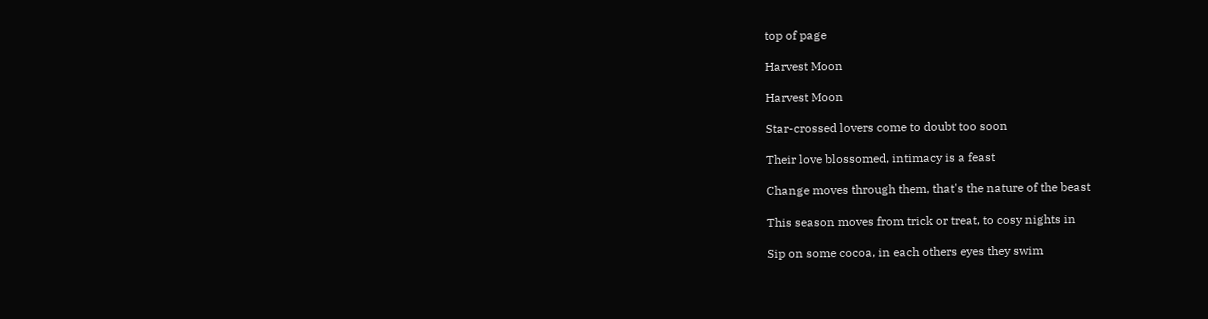top of page

Harvest Moon

Harvest Moon

Star-crossed lovers come to doubt too soon

Their love blossomed, intimacy is a feast

Change moves through them, that's the nature of the beast

This season moves from trick or treat, to cosy nights in

Sip on some cocoa, in each others eyes they swim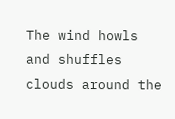The wind howls and shuffles clouds around the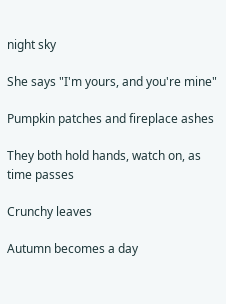night sky

She says "I'm yours, and you're mine"

Pumpkin patches and fireplace ashes

They both hold hands, watch on, as time passes

Crunchy leaves

Autumn becomes a day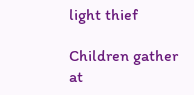light thief

Children gather at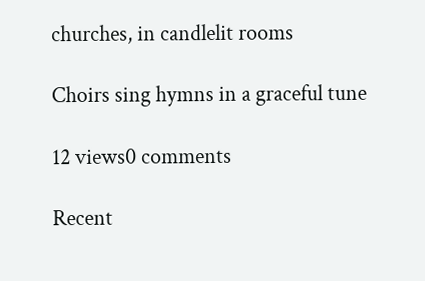churches, in candlelit rooms

Choirs sing hymns in a graceful tune

12 views0 comments

Recent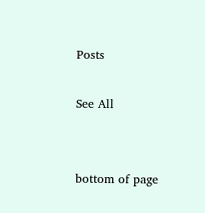Posts

See All


bottom of page